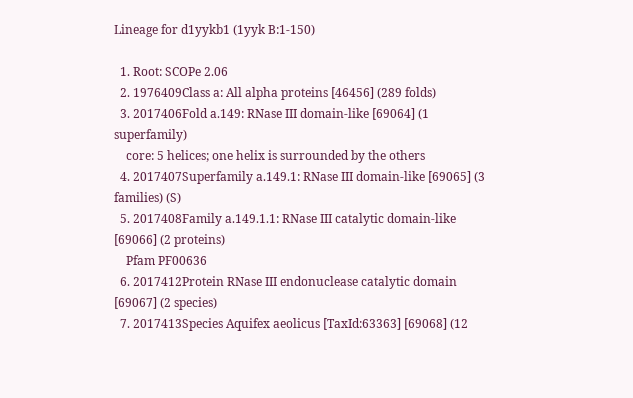Lineage for d1yykb1 (1yyk B:1-150)

  1. Root: SCOPe 2.06
  2. 1976409Class a: All alpha proteins [46456] (289 folds)
  3. 2017406Fold a.149: RNase III domain-like [69064] (1 superfamily)
    core: 5 helices; one helix is surrounded by the others
  4. 2017407Superfamily a.149.1: RNase III domain-like [69065] (3 families) (S)
  5. 2017408Family a.149.1.1: RNase III catalytic domain-like [69066] (2 proteins)
    Pfam PF00636
  6. 2017412Protein RNase III endonuclease catalytic domain [69067] (2 species)
  7. 2017413Species Aquifex aeolicus [TaxId:63363] [69068] (12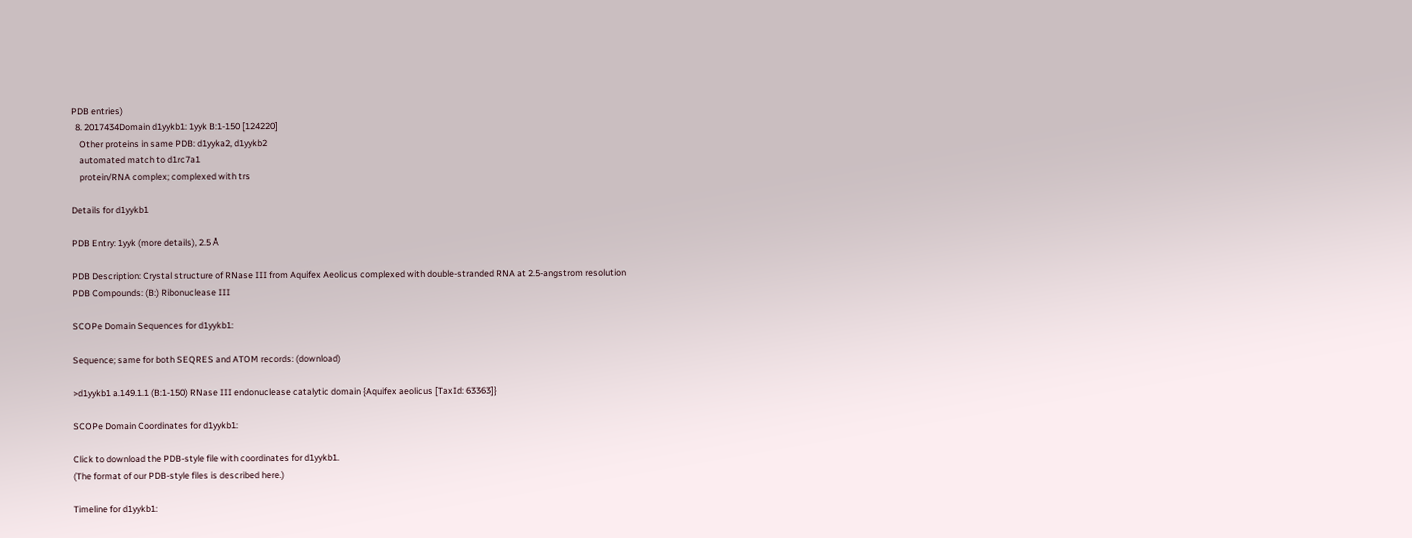PDB entries)
  8. 2017434Domain d1yykb1: 1yyk B:1-150 [124220]
    Other proteins in same PDB: d1yyka2, d1yykb2
    automated match to d1rc7a1
    protein/RNA complex; complexed with trs

Details for d1yykb1

PDB Entry: 1yyk (more details), 2.5 Å

PDB Description: Crystal structure of RNase III from Aquifex Aeolicus complexed with double-stranded RNA at 2.5-angstrom resolution
PDB Compounds: (B:) Ribonuclease III

SCOPe Domain Sequences for d1yykb1:

Sequence; same for both SEQRES and ATOM records: (download)

>d1yykb1 a.149.1.1 (B:1-150) RNase III endonuclease catalytic domain {Aquifex aeolicus [TaxId: 63363]}

SCOPe Domain Coordinates for d1yykb1:

Click to download the PDB-style file with coordinates for d1yykb1.
(The format of our PDB-style files is described here.)

Timeline for d1yykb1: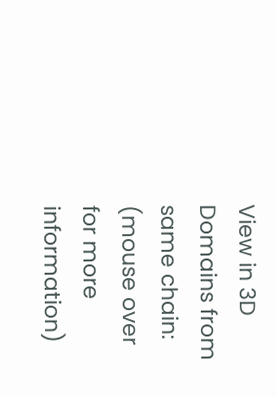View in 3D
Domains from same chain:
(mouse over for more information)